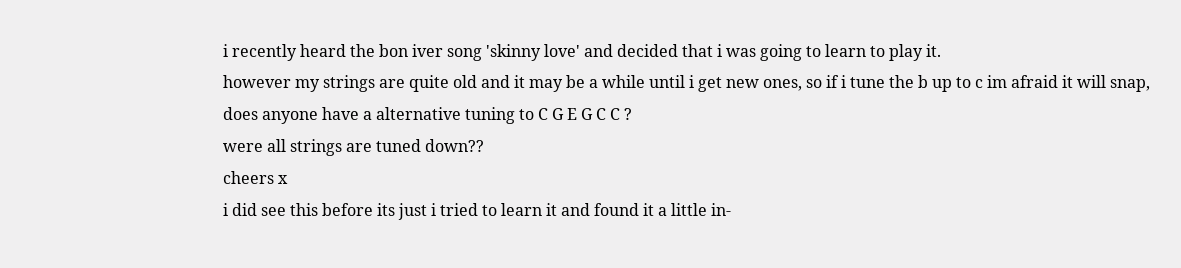i recently heard the bon iver song 'skinny love' and decided that i was going to learn to play it.
however my strings are quite old and it may be a while until i get new ones, so if i tune the b up to c im afraid it will snap,
does anyone have a alternative tuning to C G E G C C ?
were all strings are tuned down??
cheers x
i did see this before its just i tried to learn it and found it a little in-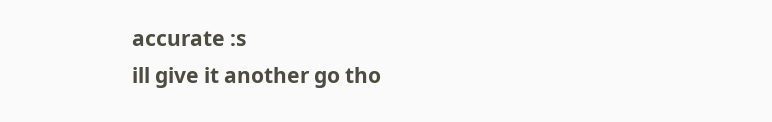accurate :s
ill give it another go tho